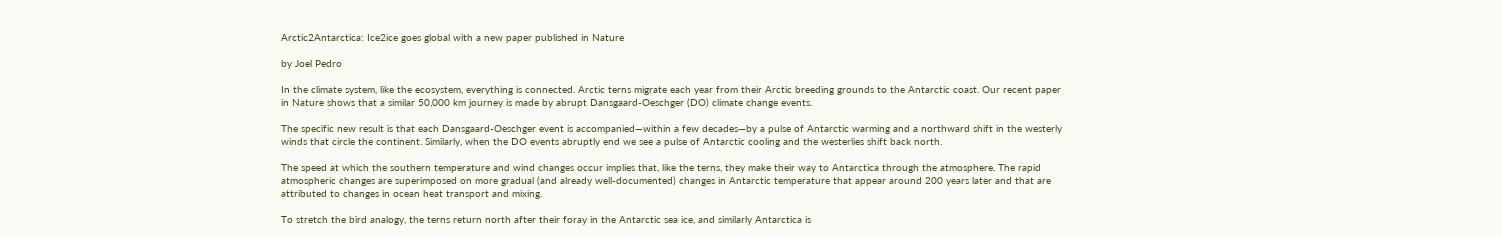Arctic2Antarctica: Ice2ice goes global with a new paper published in Nature

by Joel Pedro

In the climate system, like the ecosystem, everything is connected. Arctic terns migrate each year from their Arctic breeding grounds to the Antarctic coast. Our recent paper in Nature shows that a similar 50,000 km journey is made by abrupt Dansgaard-Oeschger (DO) climate change events.

The specific new result is that each Dansgaard-Oeschger event is accompanied—within a few decades—by a pulse of Antarctic warming and a northward shift in the westerly winds that circle the continent. Similarly, when the DO events abruptly end we see a pulse of Antarctic cooling and the westerlies shift back north.

The speed at which the southern temperature and wind changes occur implies that, like the terns, they make their way to Antarctica through the atmosphere. The rapid atmospheric changes are superimposed on more gradual (and already well-documented) changes in Antarctic temperature that appear around 200 years later and that are attributed to changes in ocean heat transport and mixing.

To stretch the bird analogy, the terns return north after their foray in the Antarctic sea ice, and similarly Antarctica is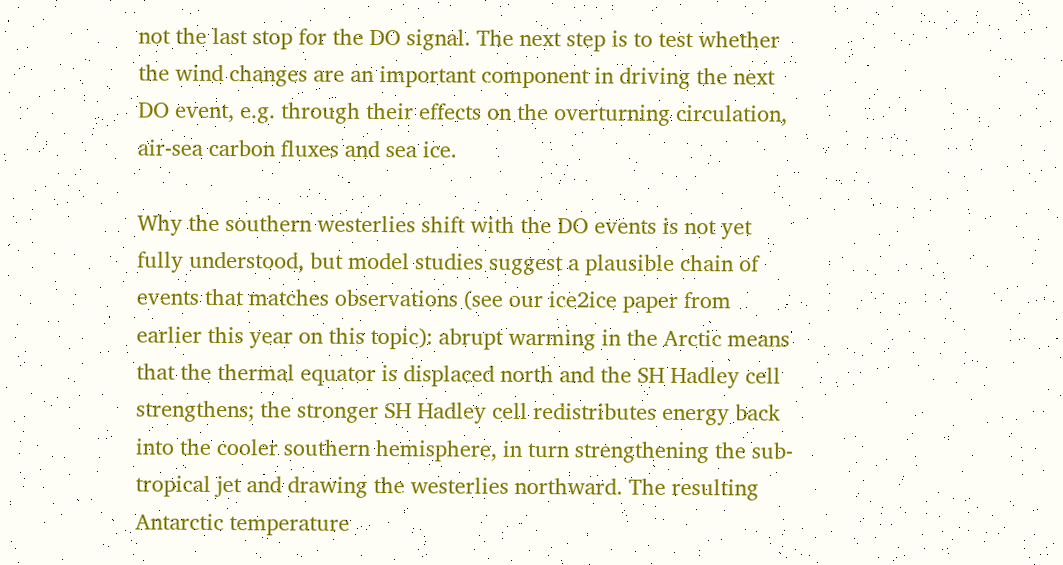not the last stop for the DO signal. The next step is to test whether the wind changes are an important component in driving the next DO event, e.g. through their effects on the overturning circulation, air-sea carbon fluxes and sea ice.

Why the southern westerlies shift with the DO events is not yet fully understood, but model studies suggest a plausible chain of events that matches observations (see our ice2ice paper from earlier this year on this topic): abrupt warming in the Arctic means that the thermal equator is displaced north and the SH Hadley cell strengthens; the stronger SH Hadley cell redistributes energy back into the cooler southern hemisphere, in turn strengthening the sub-tropical jet and drawing the westerlies northward. The resulting Antarctic temperature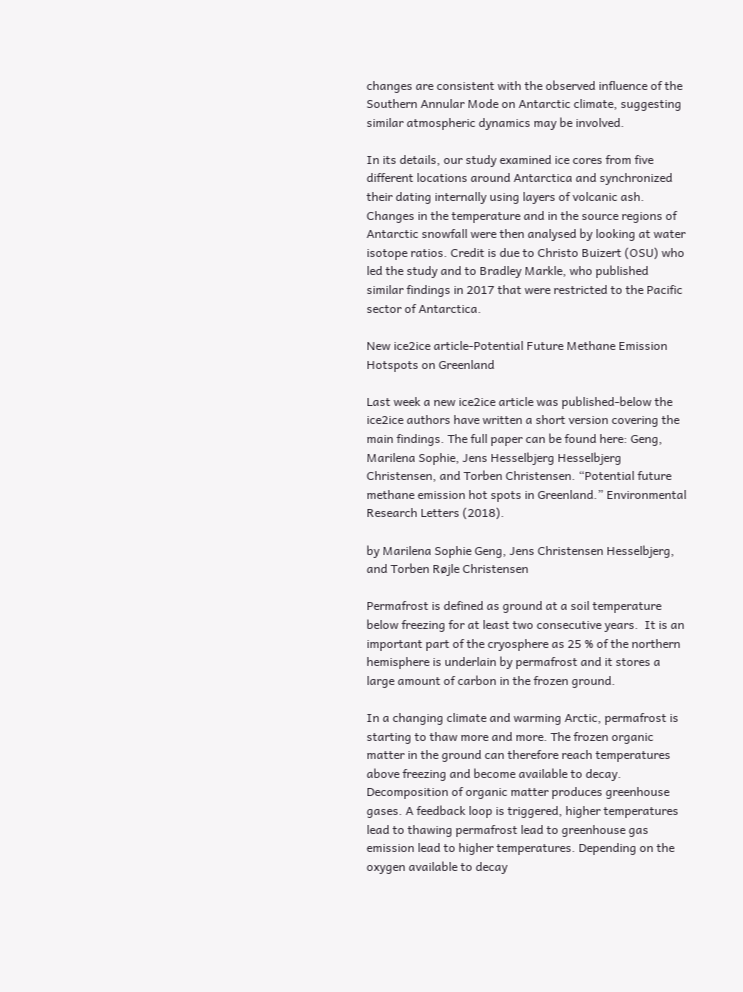changes are consistent with the observed influence of the Southern Annular Mode on Antarctic climate, suggesting similar atmospheric dynamics may be involved.

In its details, our study examined ice cores from five different locations around Antarctica and synchronized their dating internally using layers of volcanic ash. Changes in the temperature and in the source regions of Antarctic snowfall were then analysed by looking at water isotope ratios. Credit is due to Christo Buizert (OSU) who led the study and to Bradley Markle, who published similar findings in 2017 that were restricted to the Pacific sector of Antarctica.

New ice2ice article-Potential Future Methane Emission Hotspots on Greenland

Last week a new ice2ice article was published-below the ice2ice authors have written a short version covering the main findings. The full paper can be found here: Geng, Marilena Sophie, Jens Hesselbjerg Hesselbjerg Christensen, and Torben Christensen. “Potential future methane emission hot spots in Greenland.” Environmental Research Letters (2018).

by Marilena Sophie Geng, Jens Christensen Hesselbjerg, and Torben Røjle Christensen

Permafrost is defined as ground at a soil temperature below freezing for at least two consecutive years.  It is an important part of the cryosphere as 25 % of the northern hemisphere is underlain by permafrost and it stores a large amount of carbon in the frozen ground.

In a changing climate and warming Arctic, permafrost is starting to thaw more and more. The frozen organic matter in the ground can therefore reach temperatures above freezing and become available to decay. Decomposition of organic matter produces greenhouse gases. A feedback loop is triggered, higher temperatures lead to thawing permafrost lead to greenhouse gas emission lead to higher temperatures. Depending on the oxygen available to decay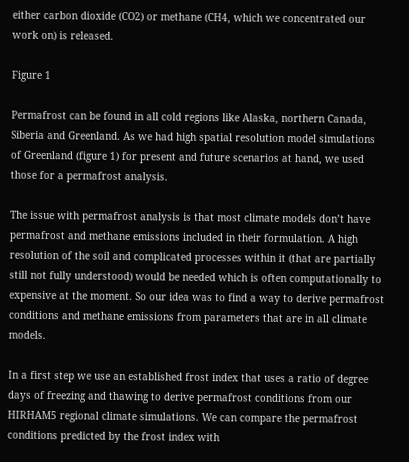either carbon dioxide (CO2) or methane (CH4, which we concentrated our work on) is released.

Figure 1

Permafrost can be found in all cold regions like Alaska, northern Canada, Siberia and Greenland. As we had high spatial resolution model simulations of Greenland (figure 1) for present and future scenarios at hand, we used those for a permafrost analysis.

The issue with permafrost analysis is that most climate models don’t have permafrost and methane emissions included in their formulation. A high resolution of the soil and complicated processes within it (that are partially still not fully understood) would be needed which is often computationally to expensive at the moment. So our idea was to find a way to derive permafrost conditions and methane emissions from parameters that are in all climate models.

In a first step we use an established frost index that uses a ratio of degree days of freezing and thawing to derive permafrost conditions from our HIRHAM5 regional climate simulations. We can compare the permafrost conditions predicted by the frost index with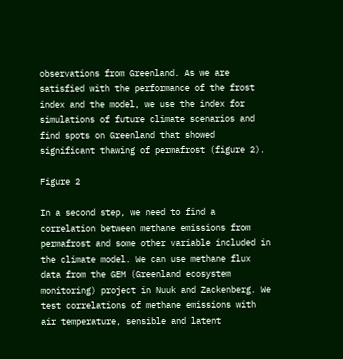observations from Greenland. As we are satisfied with the performance of the frost index and the model, we use the index for simulations of future climate scenarios and find spots on Greenland that showed significant thawing of permafrost (figure 2).

Figure 2

In a second step, we need to find a correlation between methane emissions from permafrost and some other variable included in the climate model. We can use methane flux data from the GEM (Greenland ecosystem monitoring) project in Nuuk and Zackenberg. We test correlations of methane emissions with air temperature, sensible and latent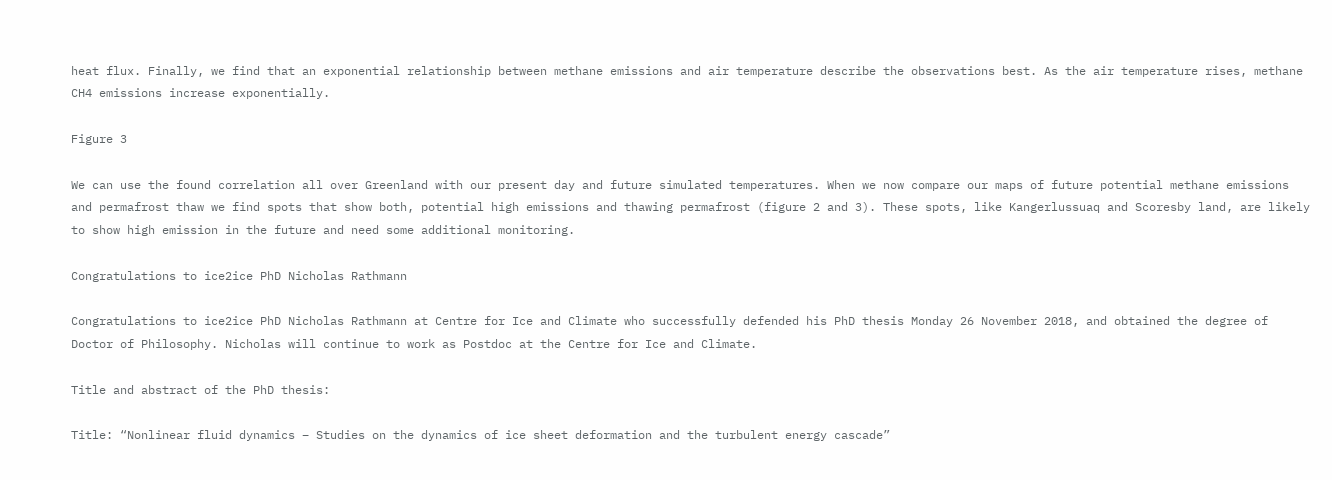heat flux. Finally, we find that an exponential relationship between methane emissions and air temperature describe the observations best. As the air temperature rises, methane CH4 emissions increase exponentially.

Figure 3

We can use the found correlation all over Greenland with our present day and future simulated temperatures. When we now compare our maps of future potential methane emissions and permafrost thaw we find spots that show both, potential high emissions and thawing permafrost (figure 2 and 3). These spots, like Kangerlussuaq and Scoresby land, are likely to show high emission in the future and need some additional monitoring.

Congratulations to ice2ice PhD Nicholas Rathmann

Congratulations to ice2ice PhD Nicholas Rathmann at Centre for Ice and Climate who successfully defended his PhD thesis Monday 26 November 2018, and obtained the degree of Doctor of Philosophy. Nicholas will continue to work as Postdoc at the Centre for Ice and Climate.

Title and abstract of the PhD thesis:

Title: “Nonlinear fluid dynamics – Studies on the dynamics of ice sheet deformation and the turbulent energy cascade”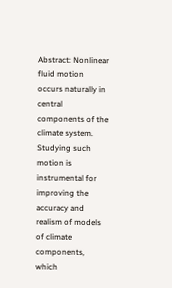Abstract: Nonlinear fluid motion occurs naturally in central components of the climate system. Studying such motion is instrumental for improving the accuracy and realism of models of climate components, which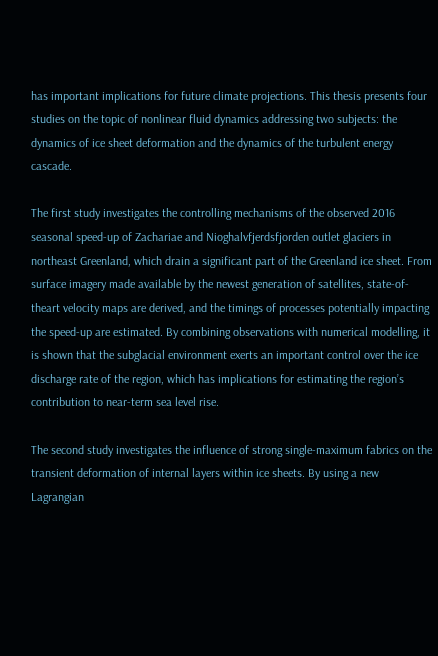has important implications for future climate projections. This thesis presents four studies on the topic of nonlinear fluid dynamics addressing two subjects: the dynamics of ice sheet deformation and the dynamics of the turbulent energy cascade.

The first study investigates the controlling mechanisms of the observed 2016 seasonal speed-up of Zachariae and Nioghalvfjerdsfjorden outlet glaciers in northeast Greenland, which drain a significant part of the Greenland ice sheet. From surface imagery made available by the newest generation of satellites, state-of-theart velocity maps are derived, and the timings of processes potentially impacting the speed-up are estimated. By combining observations with numerical modelling, it is shown that the subglacial environment exerts an important control over the ice discharge rate of the region, which has implications for estimating the region’s contribution to near-term sea level rise.

The second study investigates the influence of strong single-maximum fabrics on the transient deformation of internal layers within ice sheets. By using a new Lagrangian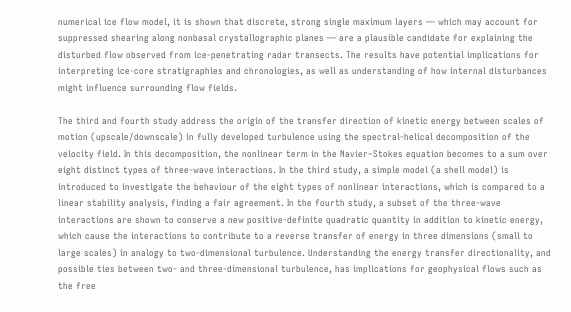numerical ice flow model, it is shown that discrete, strong single maximum layers — which may account for suppressed shearing along nonbasal crystallographic planes — are a plausible candidate for explaining the disturbed flow observed from ice-penetrating radar transects. The results have potential implications for interpreting ice-core stratigraphies and chronologies, as well as understanding of how internal disturbances might influence surrounding flow fields.

The third and fourth study address the origin of the transfer direction of kinetic energy between scales of motion (upscale/downscale) in fully developed turbulence using the spectral-helical decomposition of the velocity field. In this decomposition, the nonlinear term in the Navier–Stokes equation becomes to a sum over eight distinct types of three-wave interactions. In the third study, a simple model (a shell model) is introduced to investigate the behaviour of the eight types of nonlinear interactions, which is compared to a linear stability analysis, finding a fair agreement. In the fourth study, a subset of the three-wave interactions are shown to conserve a new positive-definite quadratic quantity in addition to kinetic energy, which cause the interactions to contribute to a reverse transfer of energy in three dimensions (small to large scales) in analogy to two-dimensional turbulence. Understanding the energy transfer directionality, and possible ties between two- and three-dimensional turbulence, has implications for geophysical flows such as the free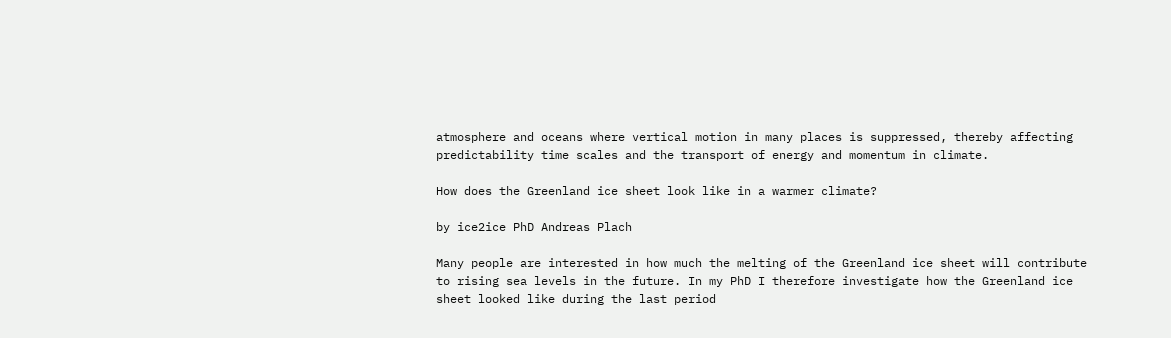atmosphere and oceans where vertical motion in many places is suppressed, thereby affecting predictability time scales and the transport of energy and momentum in climate.

How does the Greenland ice sheet look like in a warmer climate?

by ice2ice PhD Andreas Plach

Many people are interested in how much the melting of the Greenland ice sheet will contribute to rising sea levels in the future. In my PhD I therefore investigate how the Greenland ice sheet looked like during the last period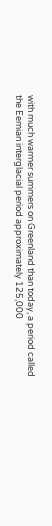with much warmer summers on Greenland than today, a period called the Eemian interglacial period approximately 125,000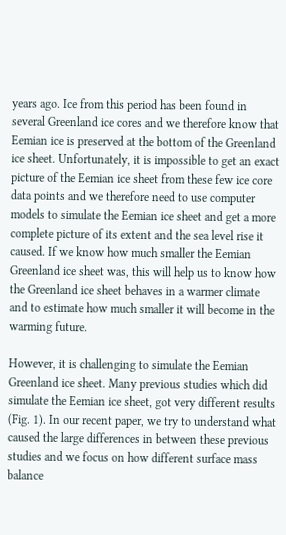years ago. Ice from this period has been found in several Greenland ice cores and we therefore know that Eemian ice is preserved at the bottom of the Greenland ice sheet. Unfortunately, it is impossible to get an exact picture of the Eemian ice sheet from these few ice core data points and we therefore need to use computer models to simulate the Eemian ice sheet and get a more complete picture of its extent and the sea level rise it caused. If we know how much smaller the Eemian Greenland ice sheet was, this will help us to know how the Greenland ice sheet behaves in a warmer climate and to estimate how much smaller it will become in the warming future.

However, it is challenging to simulate the Eemian Greenland ice sheet. Many previous studies which did simulate the Eemian ice sheet, got very different results (Fig. 1). In our recent paper, we try to understand what caused the large differences in between these previous studies and we focus on how different surface mass balance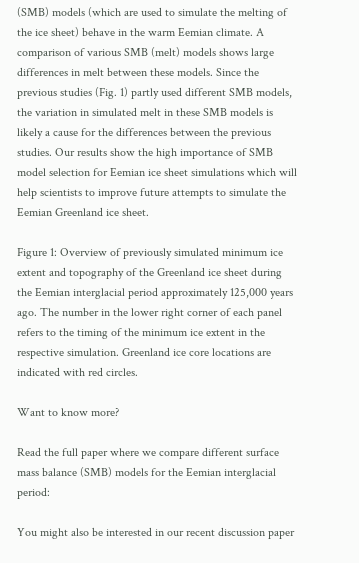(SMB) models (which are used to simulate the melting of the ice sheet) behave in the warm Eemian climate. A comparison of various SMB (melt) models shows large differences in melt between these models. Since the previous studies (Fig. 1) partly used different SMB models, the variation in simulated melt in these SMB models is likely a cause for the differences between the previous studies. Our results show the high importance of SMB model selection for Eemian ice sheet simulations which will help scientists to improve future attempts to simulate the Eemian Greenland ice sheet.

Figure 1: Overview of previously simulated minimum ice extent and topography of the Greenland ice sheet during the Eemian interglacial period approximately 125,000 years ago. The number in the lower right corner of each panel refers to the timing of the minimum ice extent in the respective simulation. Greenland ice core locations are indicated with red circles.

Want to know more?

Read the full paper where we compare different surface mass balance (SMB) models for the Eemian interglacial period:

You might also be interested in our recent discussion paper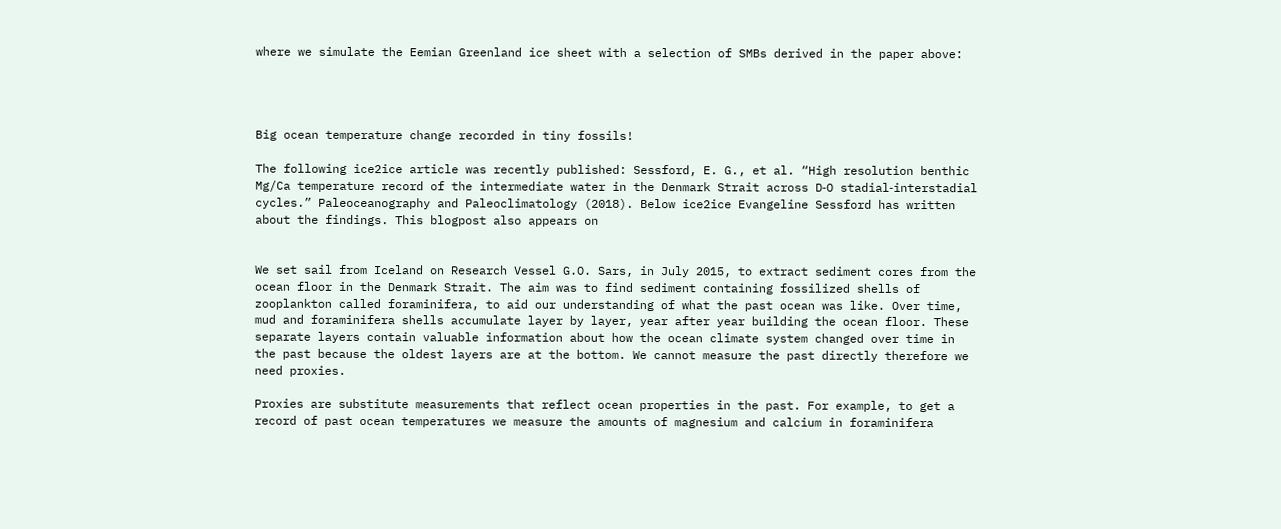where we simulate the Eemian Greenland ice sheet with a selection of SMBs derived in the paper above:




Big ocean temperature change recorded in tiny fossils!

The following ice2ice article was recently published: Sessford, E. G., et al. “High resolution benthic Mg/Ca temperature record of the intermediate water in the Denmark Strait across D‐O stadial‐interstadial cycles.” Paleoceanography and Paleoclimatology (2018). Below ice2ice Evangeline Sessford has written about the findings. This blogpost also appears on


We set sail from Iceland on Research Vessel G.O. Sars, in July 2015, to extract sediment cores from the ocean floor in the Denmark Strait. The aim was to find sediment containing fossilized shells of zooplankton called foraminifera, to aid our understanding of what the past ocean was like. Over time, mud and foraminifera shells accumulate layer by layer, year after year building the ocean floor. These separate layers contain valuable information about how the ocean climate system changed over time in the past because the oldest layers are at the bottom. We cannot measure the past directly therefore we need proxies.

Proxies are substitute measurements that reflect ocean properties in the past. For example, to get a record of past ocean temperatures we measure the amounts of magnesium and calcium in foraminifera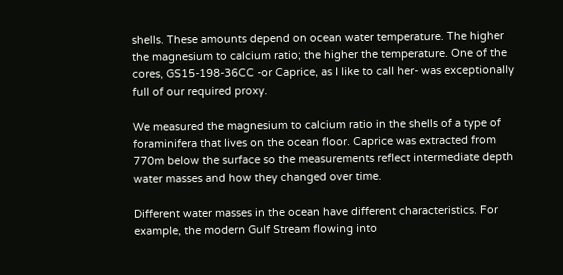shells. These amounts depend on ocean water temperature. The higher the magnesium to calcium ratio; the higher the temperature. One of the cores, GS15-198-36CC -or Caprice, as I like to call her- was exceptionally full of our required proxy.

We measured the magnesium to calcium ratio in the shells of a type of foraminifera that lives on the ocean floor. Caprice was extracted from 770m below the surface so the measurements reflect intermediate depth water masses and how they changed over time.

Different water masses in the ocean have different characteristics. For example, the modern Gulf Stream flowing into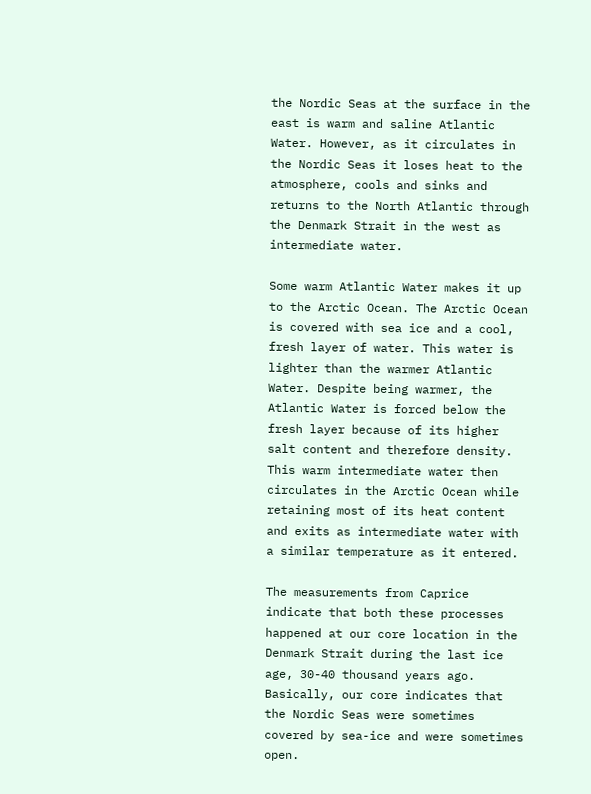the Nordic Seas at the surface in the east is warm and saline Atlantic Water. However, as it circulates in the Nordic Seas it loses heat to the atmosphere, cools and sinks and returns to the North Atlantic through the Denmark Strait in the west as intermediate water.

Some warm Atlantic Water makes it up to the Arctic Ocean. The Arctic Ocean is covered with sea ice and a cool, fresh layer of water. This water is lighter than the warmer Atlantic Water. Despite being warmer, the Atlantic Water is forced below the fresh layer because of its higher salt content and therefore density. This warm intermediate water then circulates in the Arctic Ocean while retaining most of its heat content and exits as intermediate water with a similar temperature as it entered.

The measurements from Caprice indicate that both these processes happened at our core location in the Denmark Strait during the last ice age, 30-40 thousand years ago. Basically, our core indicates that the Nordic Seas were sometimes covered by sea-ice and were sometimes open.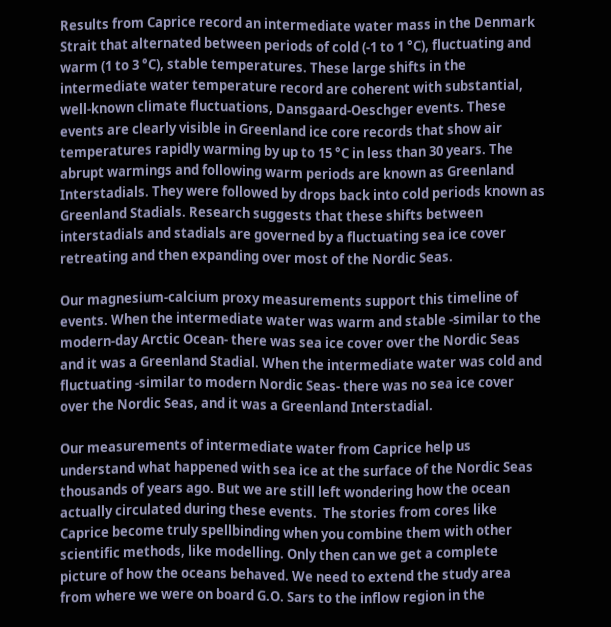Results from Caprice record an intermediate water mass in the Denmark Strait that alternated between periods of cold (-1 to 1 °C), fluctuating and warm (1 to 3 °C), stable temperatures. These large shifts in the intermediate water temperature record are coherent with substantial, well-known climate fluctuations, Dansgaard-Oeschger events. These events are clearly visible in Greenland ice core records that show air temperatures rapidly warming by up to 15 °C in less than 30 years. The abrupt warmings and following warm periods are known as Greenland Interstadials. They were followed by drops back into cold periods known as Greenland Stadials. Research suggests that these shifts between interstadials and stadials are governed by a fluctuating sea ice cover retreating and then expanding over most of the Nordic Seas.

Our magnesium-calcium proxy measurements support this timeline of events. When the intermediate water was warm and stable -similar to the modern-day Arctic Ocean- there was sea ice cover over the Nordic Seas and it was a Greenland Stadial. When the intermediate water was cold and fluctuating -similar to modern Nordic Seas- there was no sea ice cover over the Nordic Seas, and it was a Greenland Interstadial.

Our measurements of intermediate water from Caprice help us understand what happened with sea ice at the surface of the Nordic Seas thousands of years ago. But we are still left wondering how the ocean actually circulated during these events.  The stories from cores like Caprice become truly spellbinding when you combine them with other scientific methods, like modelling. Only then can we get a complete picture of how the oceans behaved. We need to extend the study area from where we were on board G.O. Sars to the inflow region in the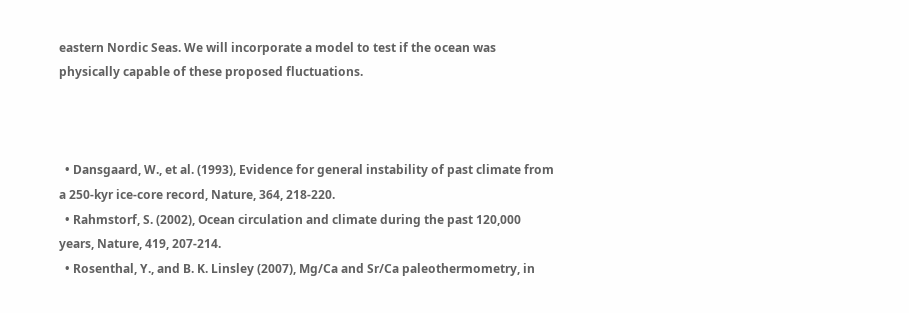eastern Nordic Seas. We will incorporate a model to test if the ocean was physically capable of these proposed fluctuations.



  • Dansgaard, W., et al. (1993), Evidence for general instability of past climate from a 250-kyr ice-core record, Nature, 364, 218-220.
  • Rahmstorf, S. (2002), Ocean circulation and climate during the past 120,000 years, Nature, 419, 207-214.
  • Rosenthal, Y., and B. K. Linsley (2007), Mg/Ca and Sr/Ca paleothermometry, in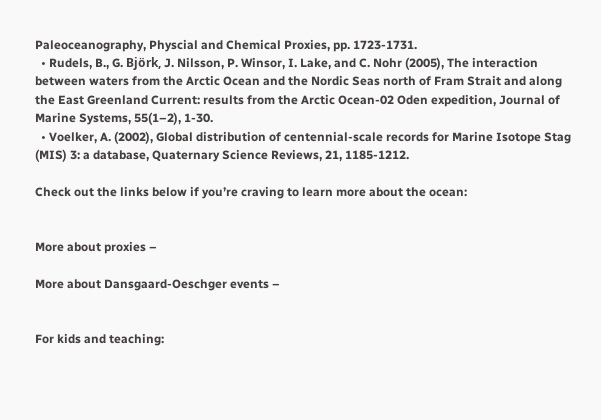Paleoceanography, Physcial and Chemical Proxies, pp. 1723-1731.
  • Rudels, B., G. Björk, J. Nilsson, P. Winsor, I. Lake, and C. Nohr (2005), The interaction between waters from the Arctic Ocean and the Nordic Seas north of Fram Strait and along the East Greenland Current: results from the Arctic Ocean-02 Oden expedition, Journal of Marine Systems, 55(1–2), 1-30.
  • Voelker, A. (2002), Global distribution of centennial-scale records for Marine Isotope Stag (MIS) 3: a database, Quaternary Science Reviews, 21, 1185-1212.

Check out the links below if you’re craving to learn more about the ocean:


More about proxies –

More about Dansgaard-Oeschger events –


For kids and teaching: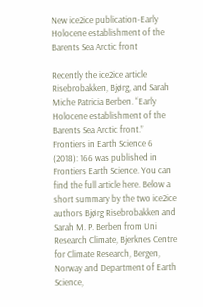New ice2ice publication-Early Holocene establishment of the Barents Sea Arctic front

Recently the ice2ice article Risebrobakken, Bjørg, and Sarah Miche Patricia Berben. “Early Holocene establishment of the Barents Sea Arctic front.” Frontiers in Earth Science 6 (2018): 166 was published in Frontiers Earth Science. You can find the full article here. Below a short summary by the two ice2ice authors Bjørg Risebrobakken and Sarah M. P. Berben from Uni Research Climate, Bjerknes Centre for Climate Research, Bergen, Norway and Department of Earth Science,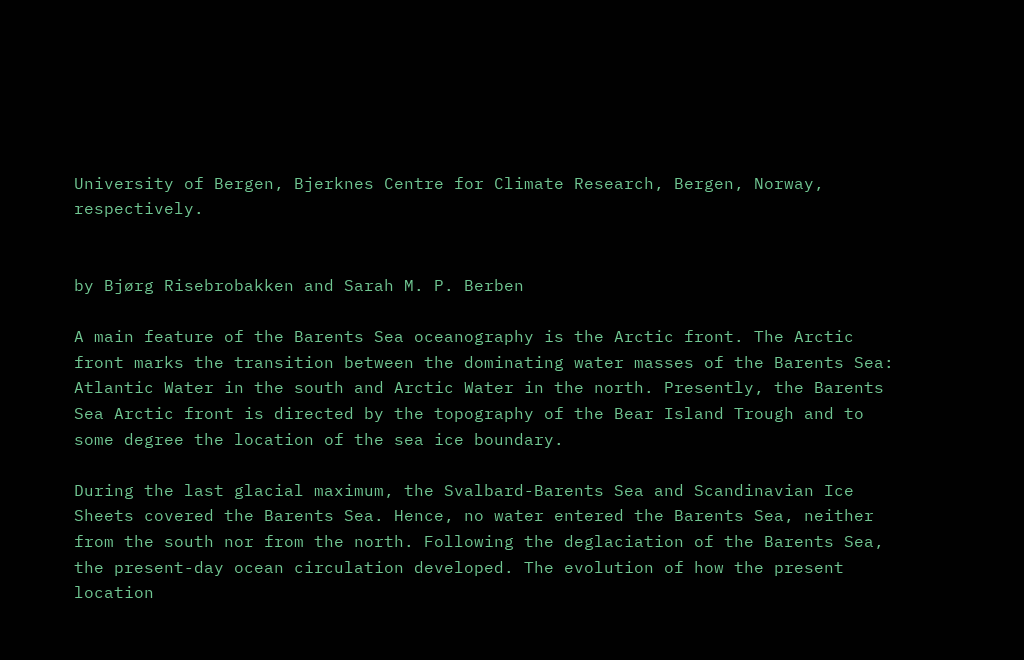University of Bergen, Bjerknes Centre for Climate Research, Bergen, Norway, respectively.


by Bjørg Risebrobakken and Sarah M. P. Berben

A main feature of the Barents Sea oceanography is the Arctic front. The Arctic front marks the transition between the dominating water masses of the Barents Sea: Atlantic Water in the south and Arctic Water in the north. Presently, the Barents Sea Arctic front is directed by the topography of the Bear Island Trough and to some degree the location of the sea ice boundary.

During the last glacial maximum, the Svalbard-Barents Sea and Scandinavian Ice Sheets covered the Barents Sea. Hence, no water entered the Barents Sea, neither from the south nor from the north. Following the deglaciation of the Barents Sea, the present-day ocean circulation developed. The evolution of how the present location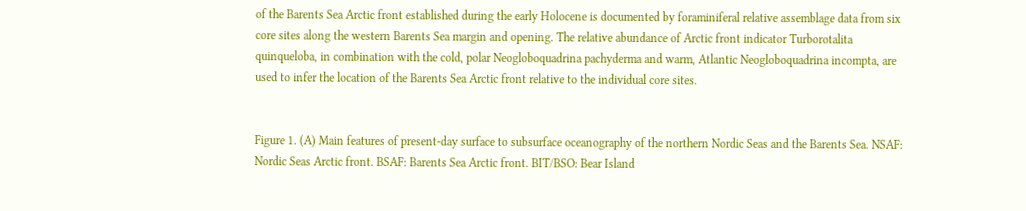of the Barents Sea Arctic front established during the early Holocene is documented by foraminiferal relative assemblage data from six core sites along the western Barents Sea margin and opening. The relative abundance of Arctic front indicator Turborotalita quinqueloba, in combination with the cold, polar Neogloboquadrina pachyderma and warm, Atlantic Neogloboquadrina incompta, are used to infer the location of the Barents Sea Arctic front relative to the individual core sites.


Figure 1. (A) Main features of present-day surface to subsurface oceanography of the northern Nordic Seas and the Barents Sea. NSAF: Nordic Seas Arctic front. BSAF: Barents Sea Arctic front. BIT/BSO: Bear Island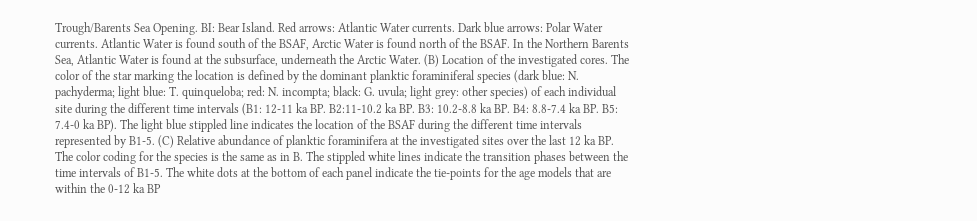Trough/Barents Sea Opening. BI: Bear Island. Red arrows: Atlantic Water currents. Dark blue arrows: Polar Water currents. Atlantic Water is found south of the BSAF, Arctic Water is found north of the BSAF. In the Northern Barents Sea, Atlantic Water is found at the subsurface, underneath the Arctic Water. (B) Location of the investigated cores. The color of the star marking the location is defined by the dominant planktic foraminiferal species (dark blue: N. pachyderma; light blue: T. quinqueloba; red: N. incompta; black: G. uvula; light grey: other species) of each individual site during the different time intervals (B1: 12-11 ka BP. B2:11-10.2 ka BP. B3: 10.2-8.8 ka BP. B4: 8.8-7.4 ka BP. B5: 7.4-0 ka BP). The light blue stippled line indicates the location of the BSAF during the different time intervals represented by B1-5. (C) Relative abundance of planktic foraminifera at the investigated sites over the last 12 ka BP. The color coding for the species is the same as in B. The stippled white lines indicate the transition phases between the time intervals of B1-5. The white dots at the bottom of each panel indicate the tie-points for the age models that are within the 0-12 ka BP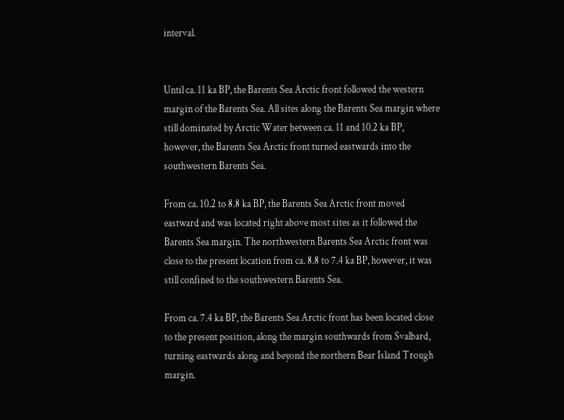interval.


Until ca. 11 ka BP, the Barents Sea Arctic front followed the western margin of the Barents Sea. All sites along the Barents Sea margin where still dominated by Arctic Water between ca. 11 and 10.2 ka BP, however, the Barents Sea Arctic front turned eastwards into the southwestern Barents Sea.

From ca. 10.2 to 8.8 ka BP, the Barents Sea Arctic front moved eastward and was located right above most sites as it followed the Barents Sea margin. The northwestern Barents Sea Arctic front was close to the present location from ca. 8.8 to 7.4 ka BP, however, it was still confined to the southwestern Barents Sea.

From ca. 7.4 ka BP, the Barents Sea Arctic front has been located close to the present position, along the margin southwards from Svalbard, turning eastwards along and beyond the northern Bear Island Trough margin.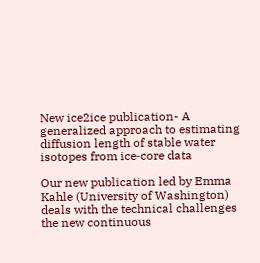New ice2ice publication- A generalized approach to estimating diffusion length of stable water isotopes from ice‐core data

Our new publication led by Emma Kahle (University of Washington) deals with the technical challenges the new continuous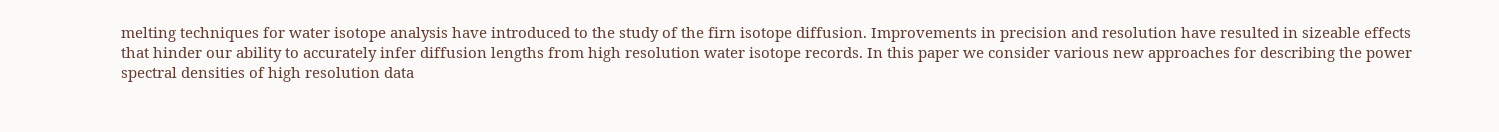melting techniques for water isotope analysis have introduced to the study of the firn isotope diffusion. Improvements in precision and resolution have resulted in sizeable effects that hinder our ability to accurately infer diffusion lengths from high resolution water isotope records. In this paper we consider various new approaches for describing the power spectral densities of high resolution data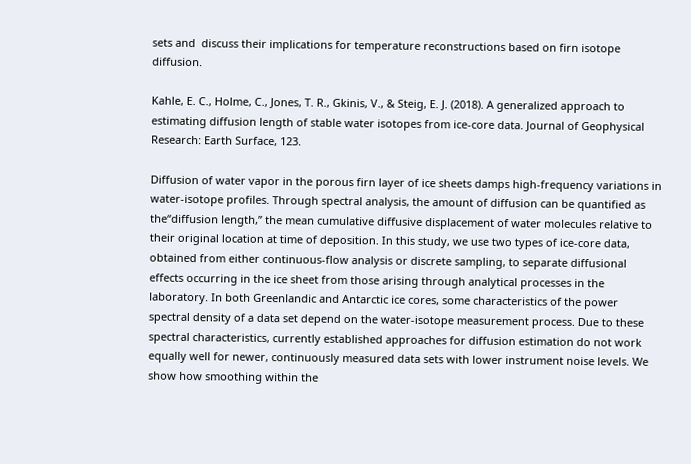sets and  discuss their implications for temperature reconstructions based on firn isotope diffusion.

Kahle, E. C., Holme, C., Jones, T. R., Gkinis, V., & Steig, E. J. (2018). A generalized approach to estimating diffusion length of stable water isotopes from ice‐core data. Journal of Geophysical Research: Earth Surface, 123.

Diffusion of water vapor in the porous firn layer of ice sheets damps high‐frequency variations in water‐isotope profiles. Through spectral analysis, the amount of diffusion can be quantified as the“diffusion length,” the mean cumulative diffusive displacement of water molecules relative to their original location at time of deposition. In this study, we use two types of ice‐core data, obtained from either continuous‐flow analysis or discrete sampling, to separate diffusional effects occurring in the ice sheet from those arising through analytical processes in the laboratory. In both Greenlandic and Antarctic ice cores, some characteristics of the power spectral density of a data set depend on the water‐isotope measurement process. Due to these spectral characteristics, currently established approaches for diffusion estimation do not work equally well for newer, continuously measured data sets with lower instrument noise levels. We show how smoothing within the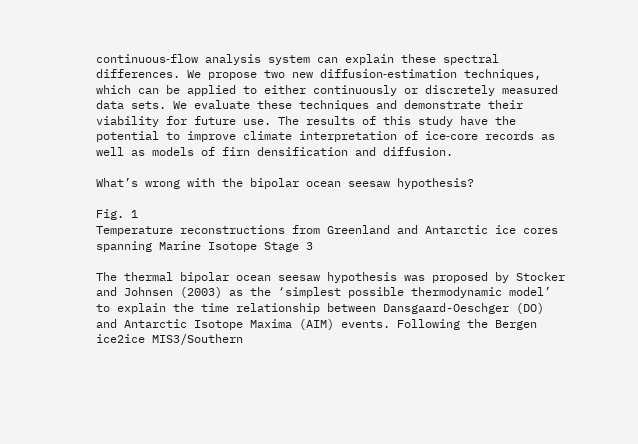continuous‐flow analysis system can explain these spectral differences. We propose two new diffusion‐estimation techniques, which can be applied to either continuously or discretely measured data sets. We evaluate these techniques and demonstrate their viability for future use. The results of this study have the potential to improve climate interpretation of ice‐core records as well as models of firn densification and diffusion.

What’s wrong with the bipolar ocean seesaw hypothesis?

Fig. 1
Temperature reconstructions from Greenland and Antarctic ice cores spanning Marine Isotope Stage 3

The thermal bipolar ocean seesaw hypothesis was proposed by Stocker and Johnsen (2003) as the ‘simplest possible thermodynamic model’ to explain the time relationship between Dansgaard-Oeschger (DO) and Antarctic Isotope Maxima (AIM) events. Following the Bergen ice2ice MIS3/Southern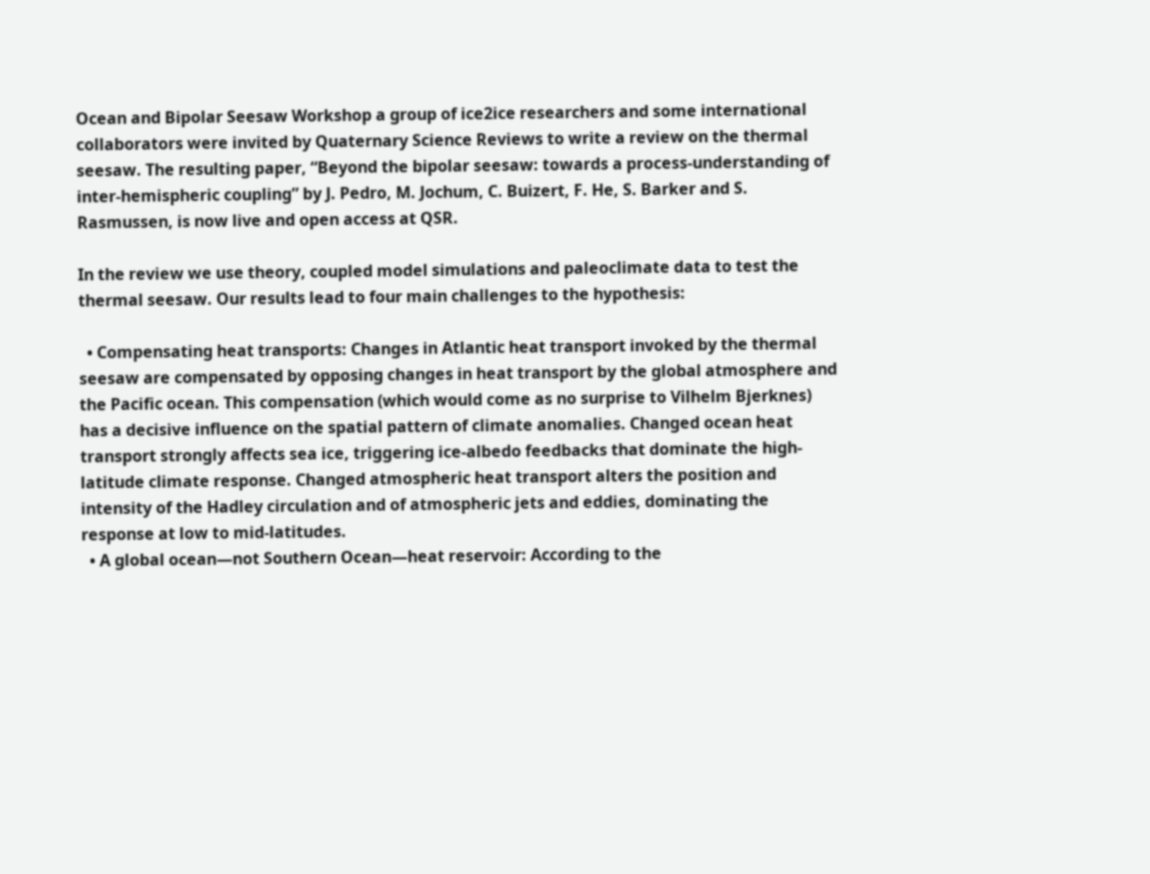Ocean and Bipolar Seesaw Workshop a group of ice2ice researchers and some international collaborators were invited by Quaternary Science Reviews to write a review on the thermal seesaw. The resulting paper, “Beyond the bipolar seesaw: towards a process-understanding of inter-hemispheric coupling” by J. Pedro, M. Jochum, C. Buizert, F. He, S. Barker and S. Rasmussen, is now live and open access at QSR.

In the review we use theory, coupled model simulations and paleoclimate data to test the thermal seesaw. Our results lead to four main challenges to the hypothesis:

  • Compensating heat transports: Changes in Atlantic heat transport invoked by the thermal seesaw are compensated by opposing changes in heat transport by the global atmosphere and the Pacific ocean. This compensation (which would come as no surprise to Vilhelm Bjerknes) has a decisive influence on the spatial pattern of climate anomalies. Changed ocean heat transport strongly affects sea ice, triggering ice-albedo feedbacks that dominate the high-latitude climate response. Changed atmospheric heat transport alters the position and intensity of the Hadley circulation and of atmospheric jets and eddies, dominating the response at low to mid-latitudes.
  • A global ocean—not Southern Ocean—heat reservoir: According to the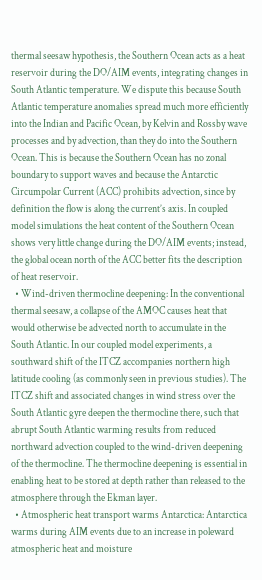thermal seesaw hypothesis, the Southern Ocean acts as a heat reservoir during the DO/AIM events, integrating changes in South Atlantic temperature. We dispute this because South Atlantic temperature anomalies spread much more efficiently into the Indian and Pacific Ocean, by Kelvin and Rossby wave processes and by advection, than they do into the Southern Ocean. This is because the Southern Ocean has no zonal boundary to support waves and because the Antarctic Circumpolar Current (ACC) prohibits advection, since by definition the flow is along the current’s axis. In coupled model simulations the heat content of the Southern Ocean shows very little change during the DO/AIM events; instead, the global ocean north of the ACC better fits the description of heat reservoir.
  • Wind-driven thermocline deepening: In the conventional thermal seesaw, a collapse of the AMOC causes heat that would otherwise be advected north to accumulate in the South Atlantic. In our coupled model experiments, a southward shift of the ITCZ accompanies northern high latitude cooling (as commonly seen in previous studies). The ITCZ shift and associated changes in wind stress over the South Atlantic gyre deepen the thermocline there, such that abrupt South Atlantic warming results from reduced northward advection coupled to the wind-driven deepening of the thermocline. The thermocline deepening is essential in enabling heat to be stored at depth rather than released to the atmosphere through the Ekman layer.
  • Atmospheric heat transport warms Antarctica: Antarctica warms during AIM events due to an increase in poleward atmospheric heat and moisture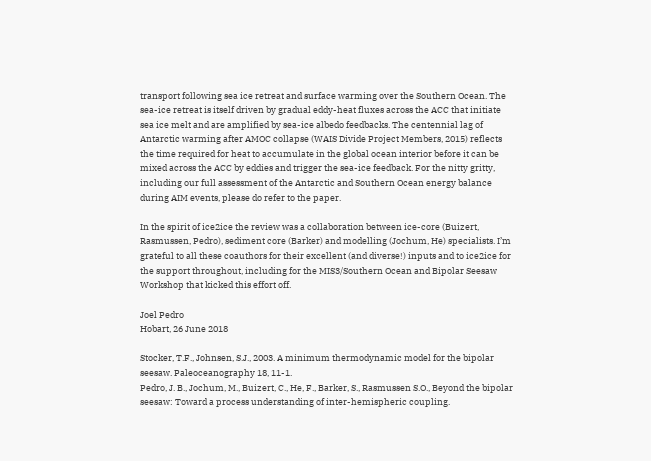transport following sea ice retreat and surface warming over the Southern Ocean. The sea-ice retreat is itself driven by gradual eddy-heat fluxes across the ACC that initiate sea ice melt and are amplified by sea-ice albedo feedbacks. The centennial lag of Antarctic warming after AMOC collapse (WAIS Divide Project Members, 2015) reflects the time required for heat to accumulate in the global ocean interior before it can be mixed across the ACC by eddies and trigger the sea-ice feedback. For the nitty gritty, including our full assessment of the Antarctic and Southern Ocean energy balance during AIM events, please do refer to the paper.

In the spirit of ice2ice the review was a collaboration between ice-core (Buizert, Rasmussen, Pedro), sediment core (Barker) and modelling (Jochum, He) specialists. I’m grateful to all these coauthors for their excellent (and diverse!) inputs and to ice2ice for the support throughout, including for the MIS3/Southern Ocean and Bipolar Seesaw Workshop that kicked this effort off.

Joel Pedro
Hobart, 26 June 2018

Stocker, T.F., Johnsen, S.J., 2003. A minimum thermodynamic model for the bipolar seesaw. Paleoceanography 18, 11-1.
Pedro, J. B., Jochum, M., Buizert, C., He, F., Barker, S., Rasmussen S.O., Beyond the bipolar seesaw: Toward a process understanding of inter-hemispheric coupling.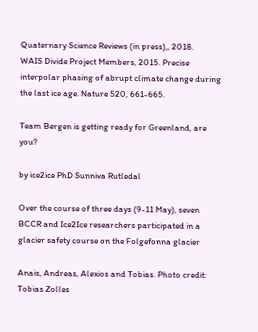Quaternary Science Reviews (in press),, 2018.
WAIS Divide Project Members, 2015. Precise interpolar phasing of abrupt climate change during the last ice age. Nature 520, 661-665.

Team Bergen is getting ready for Greenland, are you?

by ice2ice PhD Sunniva Rutledal

Over the course of three days (9-11 May), seven BCCR and Ice2Ice researchers participated in a glacier safety course on the Folgefonna glacier

Anais, Andreas, Alexios and Tobias. Photo credit: Tobias Zolles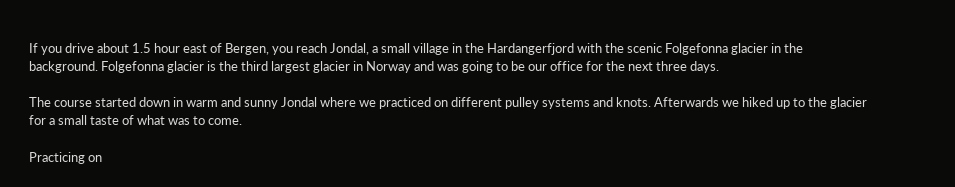If you drive about 1.5 hour east of Bergen, you reach Jondal, a small village in the Hardangerfjord with the scenic Folgefonna glacier in the background. Folgefonna glacier is the third largest glacier in Norway and was going to be our office for the next three days.

The course started down in warm and sunny Jondal where we practiced on different pulley systems and knots. Afterwards we hiked up to the glacier for a small taste of what was to come.

Practicing on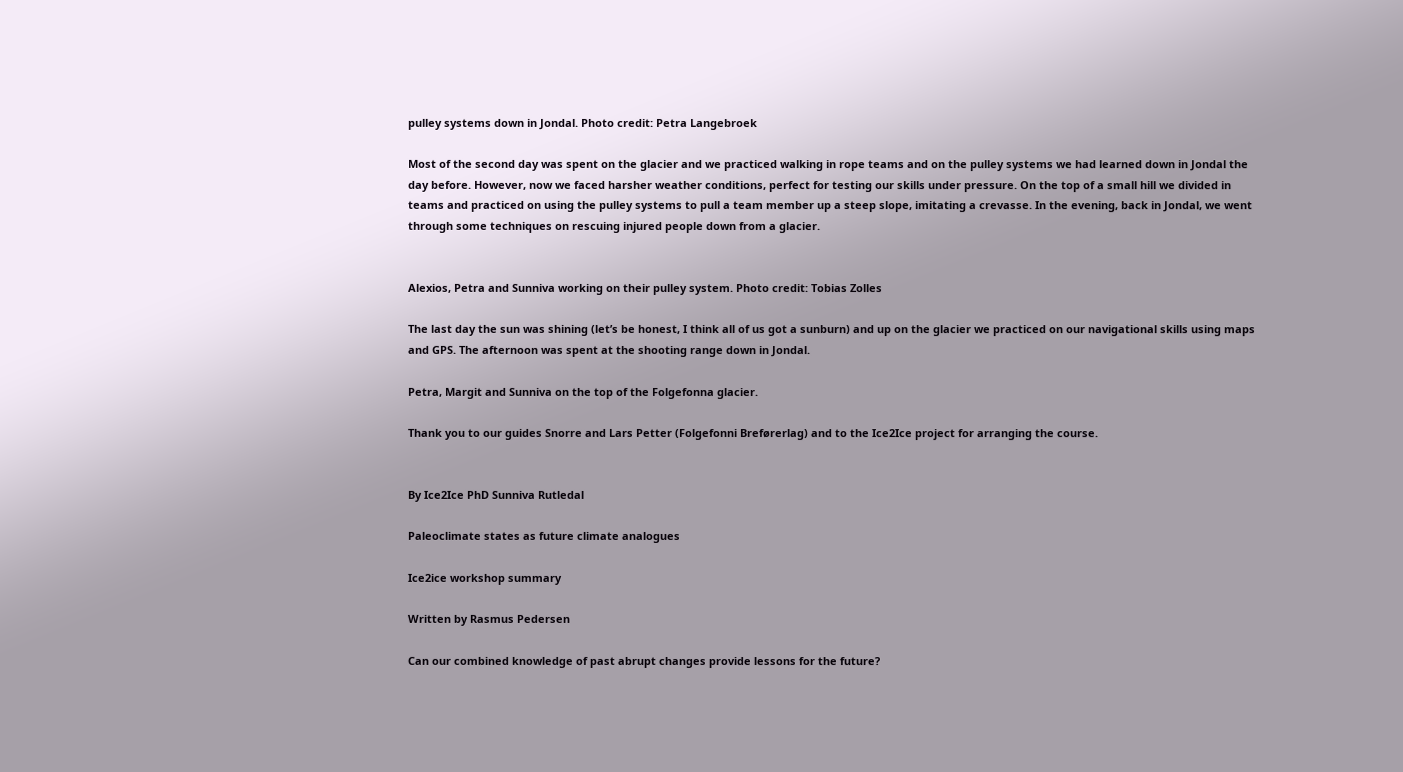pulley systems down in Jondal. Photo credit: Petra Langebroek

Most of the second day was spent on the glacier and we practiced walking in rope teams and on the pulley systems we had learned down in Jondal the day before. However, now we faced harsher weather conditions, perfect for testing our skills under pressure. On the top of a small hill we divided in teams and practiced on using the pulley systems to pull a team member up a steep slope, imitating a crevasse. In the evening, back in Jondal, we went through some techniques on rescuing injured people down from a glacier.


Alexios, Petra and Sunniva working on their pulley system. Photo credit: Tobias Zolles

The last day the sun was shining (let’s be honest, I think all of us got a sunburn) and up on the glacier we practiced on our navigational skills using maps and GPS. The afternoon was spent at the shooting range down in Jondal.

Petra, Margit and Sunniva on the top of the Folgefonna glacier.

Thank you to our guides Snorre and Lars Petter (Folgefonni Breførerlag) and to the Ice2Ice project for arranging the course.


By Ice2Ice PhD Sunniva Rutledal

Paleoclimate states as future climate analogues

Ice2ice workshop summary

Written by Rasmus Pedersen

Can our combined knowledge of past abrupt changes provide lessons for the future?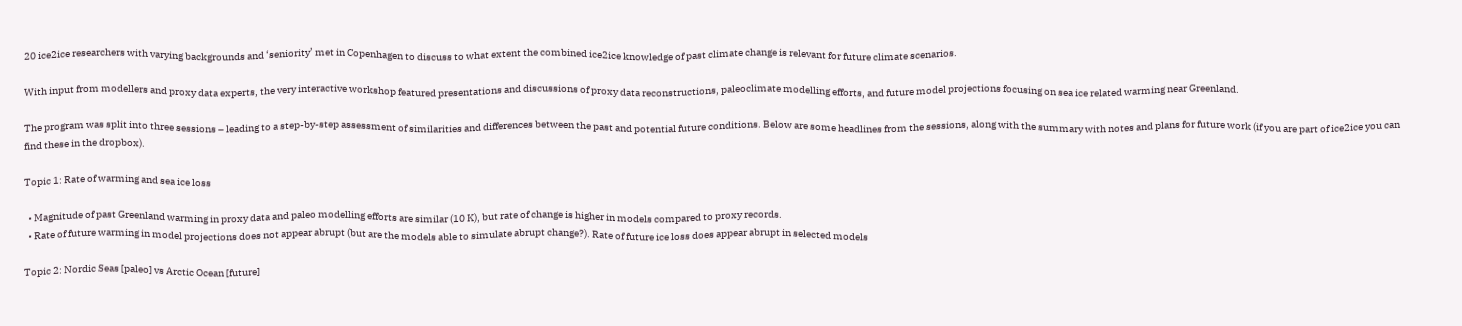20 ice2ice researchers with varying backgrounds and ‘seniority’ met in Copenhagen to discuss to what extent the combined ice2ice knowledge of past climate change is relevant for future climate scenarios.

With input from modellers and proxy data experts, the very interactive workshop featured presentations and discussions of proxy data reconstructions, paleoclimate modelling efforts, and future model projections focusing on sea ice related warming near Greenland.

The program was split into three sessions – leading to a step-by-step assessment of similarities and differences between the past and potential future conditions. Below are some headlines from the sessions, along with the summary with notes and plans for future work (if you are part of ice2ice you can find these in the dropbox).

Topic 1: Rate of warming and sea ice loss

  • Magnitude of past Greenland warming in proxy data and paleo modelling efforts are similar (10 K), but rate of change is higher in models compared to proxy records.
  • Rate of future warming in model projections does not appear abrupt (but are the models able to simulate abrupt change?). Rate of future ice loss does appear abrupt in selected models

Topic 2: Nordic Seas [paleo] vs Arctic Ocean [future]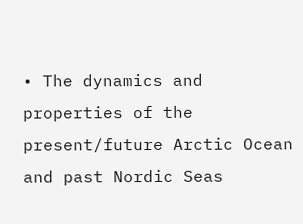• The dynamics and properties of the present/future Arctic Ocean and past Nordic Seas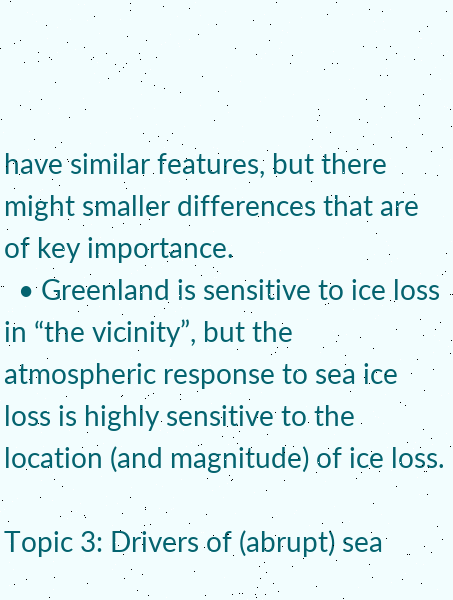have similar features, but there might smaller differences that are of key importance.
  • Greenland is sensitive to ice loss in “the vicinity”, but the atmospheric response to sea ice loss is highly sensitive to the location (and magnitude) of ice loss.

Topic 3: Drivers of (abrupt) sea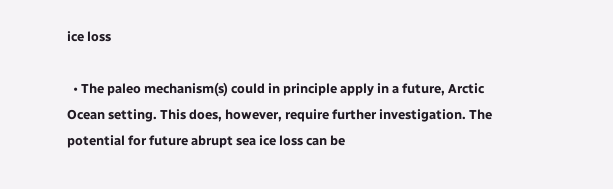ice loss

  • The paleo mechanism(s) could in principle apply in a future, Arctic Ocean setting. This does, however, require further investigation. The potential for future abrupt sea ice loss can be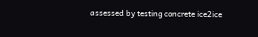assessed by testing concrete ice2ice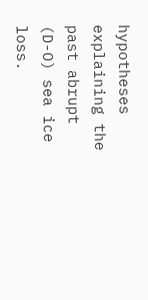hypotheses explaining the past abrupt (D-O) sea ice loss.